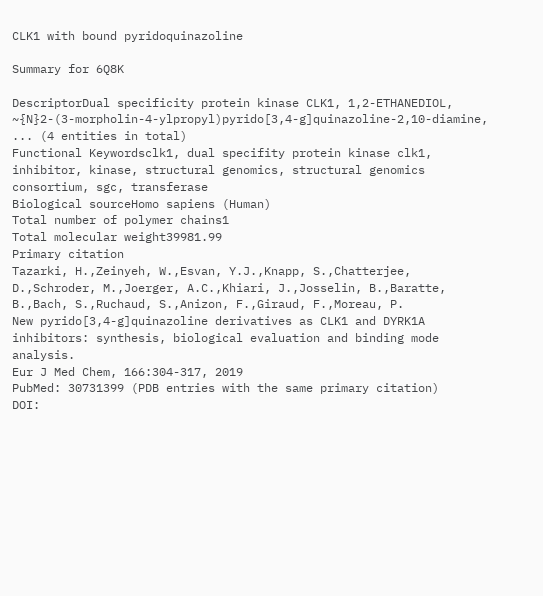CLK1 with bound pyridoquinazoline

Summary for 6Q8K

DescriptorDual specificity protein kinase CLK1, 1,2-ETHANEDIOL, ~{N}2-(3-morpholin-4-ylpropyl)pyrido[3,4-g]quinazoline-2,10-diamine, ... (4 entities in total)
Functional Keywordsclk1, dual specifity protein kinase clk1, inhibitor, kinase, structural genomics, structural genomics consortium, sgc, transferase
Biological sourceHomo sapiens (Human)
Total number of polymer chains1
Total molecular weight39981.99
Primary citation
Tazarki, H.,Zeinyeh, W.,Esvan, Y.J.,Knapp, S.,Chatterjee, D.,Schroder, M.,Joerger, A.C.,Khiari, J.,Josselin, B.,Baratte, B.,Bach, S.,Ruchaud, S.,Anizon, F.,Giraud, F.,Moreau, P.
New pyrido[3,4-g]quinazoline derivatives as CLK1 and DYRK1A inhibitors: synthesis, biological evaluation and binding mode analysis.
Eur J Med Chem, 166:304-317, 2019
PubMed: 30731399 (PDB entries with the same primary citation)
DOI: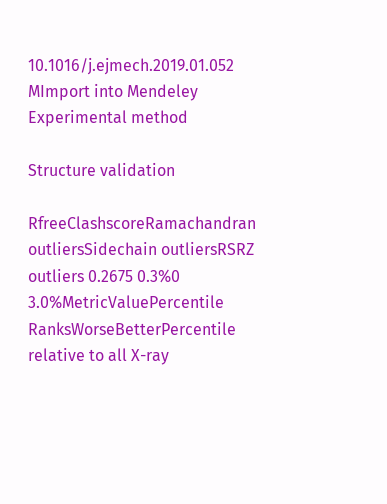10.1016/j.ejmech.2019.01.052
MImport into Mendeley
Experimental method

Structure validation

RfreeClashscoreRamachandran outliersSidechain outliersRSRZ outliers 0.2675 0.3%0 3.0%MetricValuePercentile RanksWorseBetterPercentile relative to all X-ray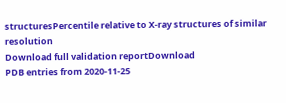structuresPercentile relative to X-ray structures of similar resolution
Download full validation reportDownload
PDB entries from 2020-11-25